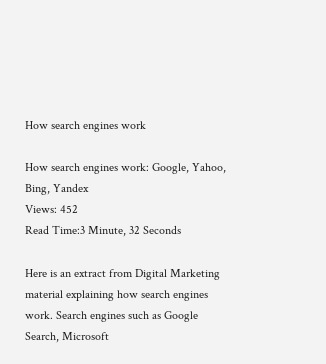How search engines work

How search engines work: Google, Yahoo, Bing, Yandex
Views: 452
Read Time:3 Minute, 32 Seconds

Here is an extract from Digital Marketing material explaining how search engines work. Search engines such as Google Search, Microsoft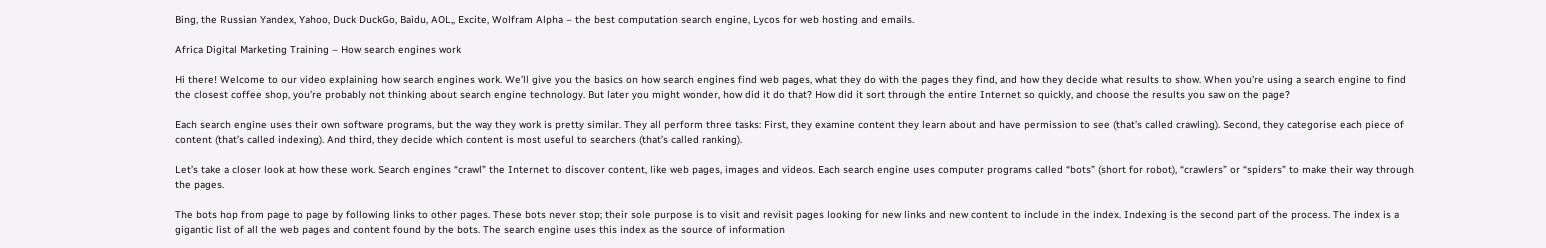Bing, the Russian Yandex, Yahoo, Duck DuckGo, Baidu, AOL,, Excite, Wolfram Alpha – the best computation search engine, Lycos for web hosting and emails.

Africa Digital Marketing Training – How search engines work

Hi there! Welcome to our video explaining how search engines work. We’ll give you the basics on how search engines find web pages, what they do with the pages they find, and how they decide what results to show. When you’re using a search engine to find the closest coffee shop, you’re probably not thinking about search engine technology. But later you might wonder, how did it do that? How did it sort through the entire Internet so quickly, and choose the results you saw on the page?

Each search engine uses their own software programs, but the way they work is pretty similar. They all perform three tasks: First, they examine content they learn about and have permission to see (that’s called crawling). Second, they categorise each piece of content (that’s called indexing). And third, they decide which content is most useful to searchers (that’s called ranking).

Let’s take a closer look at how these work. Search engines “crawl” the Internet to discover content, like web pages, images and videos. Each search engine uses computer programs called “bots” (short for robot), “crawlers” or “spiders” to make their way through the pages.

The bots hop from page to page by following links to other pages. These bots never stop; their sole purpose is to visit and revisit pages looking for new links and new content to include in the index. Indexing is the second part of the process. The index is a gigantic list of all the web pages and content found by the bots. The search engine uses this index as the source of information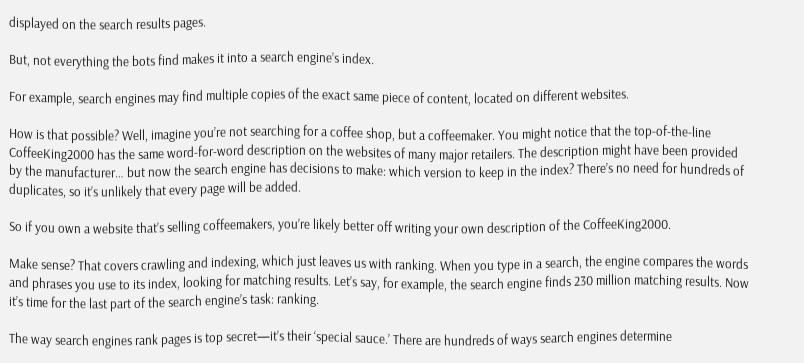displayed on the search results pages.

But, not everything the bots find makes it into a search engine’s index.

For example, search engines may find multiple copies of the exact same piece of content, located on different websites.

How is that possible? Well, imagine you’re not searching for a coffee shop, but a coffeemaker. You might notice that the top-of-the-line CoffeeKing2000 has the same word-for-word description on the websites of many major retailers. The description might have been provided by the manufacturer… but now the search engine has decisions to make: which version to keep in the index? There’s no need for hundreds of duplicates, so it’s unlikely that every page will be added.

So if you own a website that’s selling coffeemakers, you’re likely better off writing your own description of the CoffeeKing2000.

Make sense? That covers crawling and indexing, which just leaves us with ranking. When you type in a search, the engine compares the words and phrases you use to its index, looking for matching results. Let’s say, for example, the search engine finds 230 million matching results. Now it’s time for the last part of the search engine’s task: ranking.

The way search engines rank pages is top secret—it’s their ‘special sauce.’ There are hundreds of ways search engines determine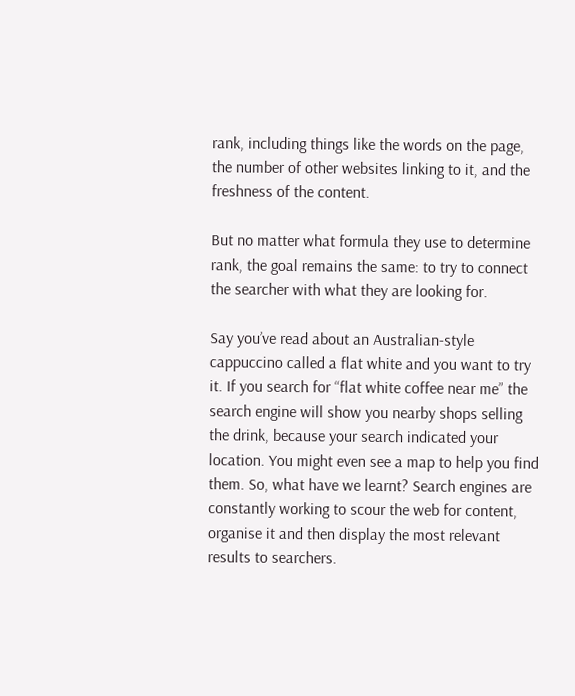rank, including things like the words on the page, the number of other websites linking to it, and the freshness of the content.

But no matter what formula they use to determine rank, the goal remains the same: to try to connect the searcher with what they are looking for.

Say you’ve read about an Australian-style cappuccino called a flat white and you want to try it. If you search for “flat white coffee near me” the search engine will show you nearby shops selling the drink, because your search indicated your location. You might even see a map to help you find them. So, what have we learnt? Search engines are constantly working to scour the web for content, organise it and then display the most relevant results to searchers.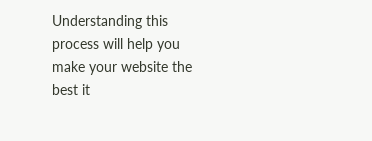Understanding this process will help you make your website the best it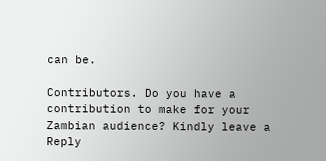can be.

Contributors. Do you have a contribution to make for your Zambian audience? Kindly leave a Reply